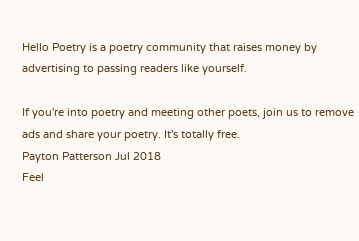Hello Poetry is a poetry community that raises money by advertising to passing readers like yourself.

If you're into poetry and meeting other poets, join us to remove ads and share your poetry. It's totally free.
Payton Patterson Jul 2018
Feel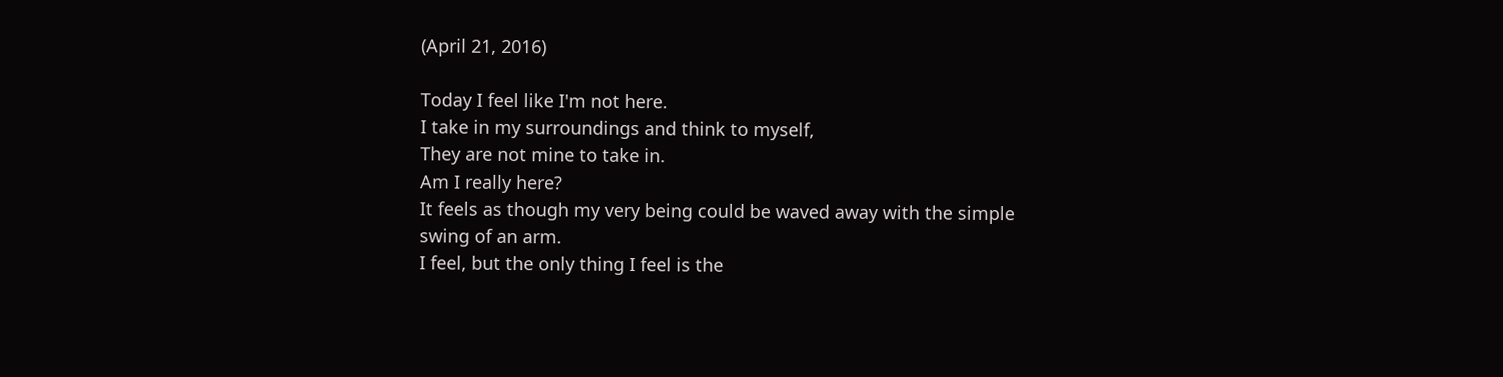(April 21, 2016)

Today I feel like I'm not here.
I take in my surroundings and think to myself,
They are not mine to take in.
Am I really here?
It feels as though my very being could be waved away with the simple swing of an arm.
I feel, but the only thing I feel is the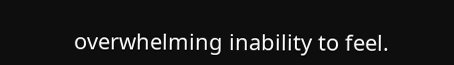overwhelming inability to feel.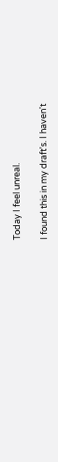Today I feel unreal.

I found this in my draft's. I haven't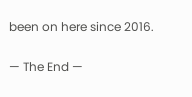been on here since 2016.

— The End —